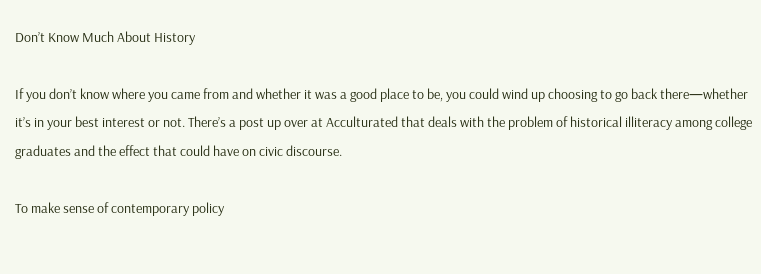Don’t Know Much About History

If you don’t know where you came from and whether it was a good place to be, you could wind up choosing to go back there—whether it’s in your best interest or not. There’s a post up over at Acculturated that deals with the problem of historical illiteracy among college graduates and the effect that could have on civic discourse.

To make sense of contemporary policy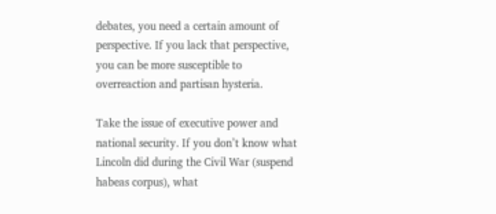debates, you need a certain amount of perspective. If you lack that perspective, you can be more susceptible to overreaction and partisan hysteria.

Take the issue of executive power and national security. If you don’t know what Lincoln did during the Civil War (suspend habeas corpus), what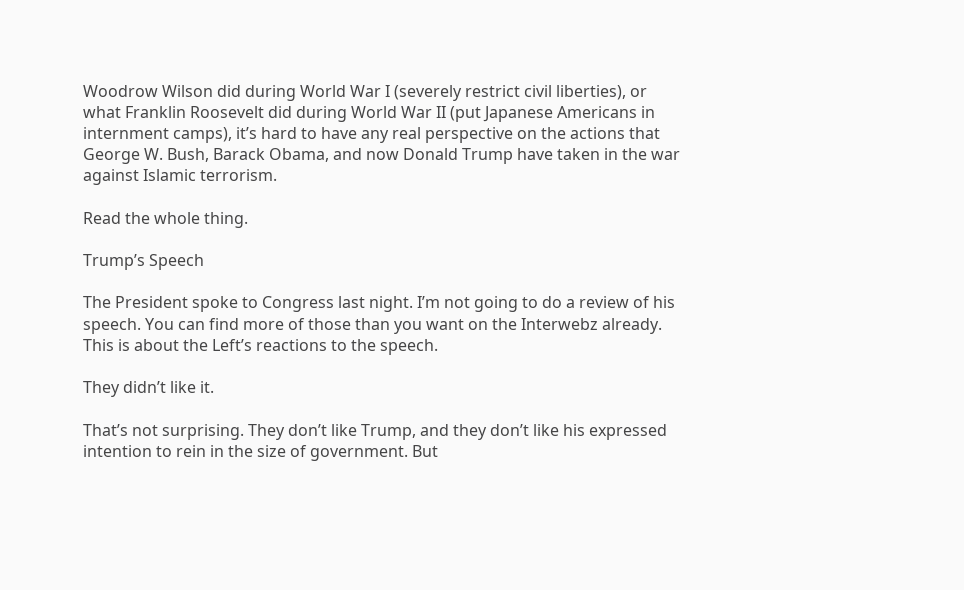Woodrow Wilson did during World War I (severely restrict civil liberties), or what Franklin Roosevelt did during World War II (put Japanese Americans in internment camps), it’s hard to have any real perspective on the actions that George W. Bush, Barack Obama, and now Donald Trump have taken in the war against Islamic terrorism.

Read the whole thing.

Trump’s Speech

The President spoke to Congress last night. I’m not going to do a review of his speech. You can find more of those than you want on the Interwebz already. This is about the Left’s reactions to the speech.

They didn’t like it.

That’s not surprising. They don’t like Trump, and they don’t like his expressed intention to rein in the size of government. But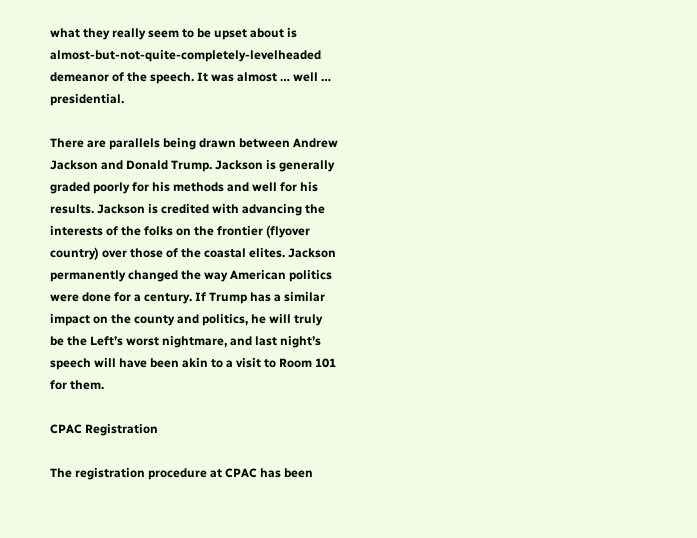what they really seem to be upset about is almost-but-not-quite-completely-levelheaded demeanor of the speech. It was almost … well … presidential.

There are parallels being drawn between Andrew Jackson and Donald Trump. Jackson is generally graded poorly for his methods and well for his results. Jackson is credited with advancing the interests of the folks on the frontier (flyover country) over those of the coastal elites. Jackson permanently changed the way American politics were done for a century. If Trump has a similar impact on the county and politics, he will truly be the Left’s worst nightmare, and last night’s speech will have been akin to a visit to Room 101 for them.

CPAC Registration

The registration procedure at CPAC has been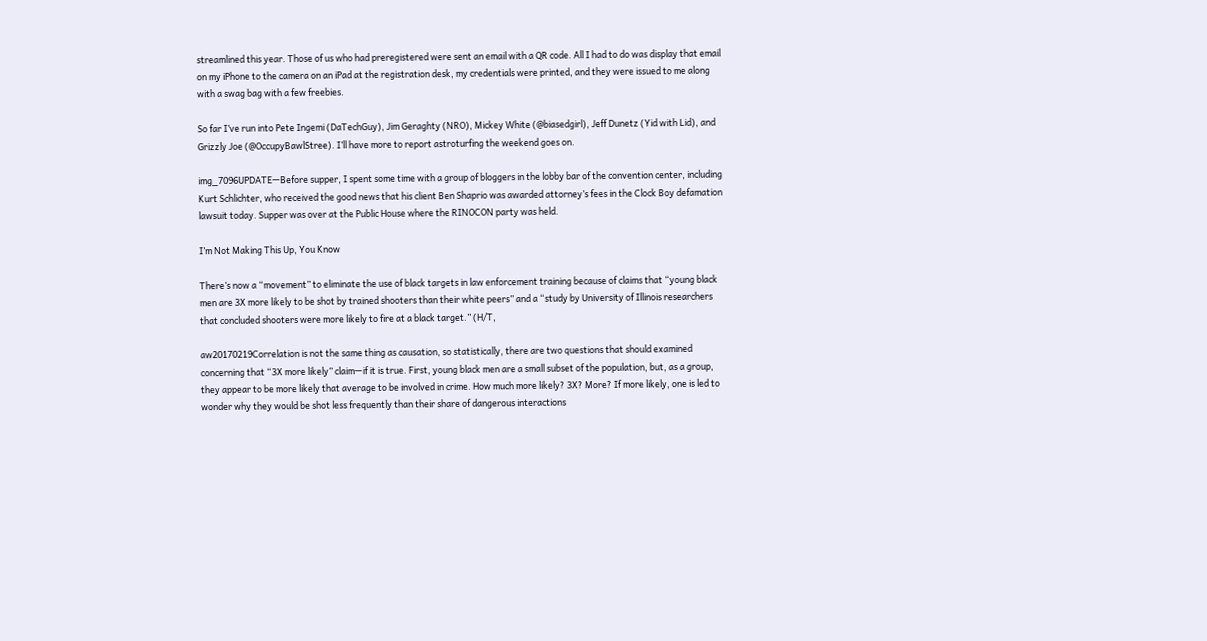streamlined this year. Those of us who had preregistered were sent an email with a QR code. All I had to do was display that email on my iPhone to the camera on an iPad at the registration desk, my credentials were printed, and they were issued to me along with a swag bag with a few freebies.

So far I’ve run into Pete Ingemi (DaTechGuy), Jim Geraghty (NRO), Mickey White (@biasedgirl), Jeff Dunetz (Yid with Lid), and Grizzly Joe (@OccupyBawlStree). I’ll have more to report astroturfing the weekend goes on.

img_7096UPDATE—Before supper, I spent some time with a group of bloggers in the lobby bar of the convention center, including Kurt Schlichter, who received the good news that his client Ben Shaprio was awarded attorney’s fees in the Clock Boy defamation lawsuit today. Supper was over at the Public House where the RINOCON party was held.

I’m Not Making This Up, You Know

There’s now a “movement” to eliminate the use of black targets in law enforcement training because of claims that “young black men are 3X more likely to be shot by trained shooters than their white peers” and a “study by University of Illinois researchers that concluded shooters were more likely to fire at a black target.” (H/T,

aw20170219Correlation is not the same thing as causation, so statistically, there are two questions that should examined concerning that “3X more likely” claim—if it is true. First, young black men are a small subset of the population, but, as a group, they appear to be more likely that average to be involved in crime. How much more likely? 3X? More? If more likely, one is led to wonder why they would be shot less frequently than their share of dangerous interactions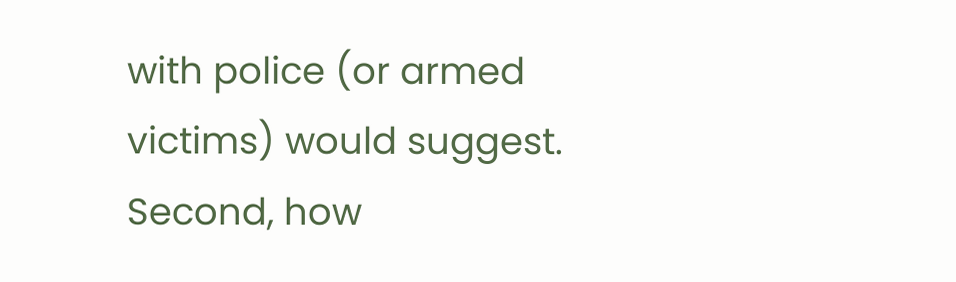with police (or armed victims) would suggest. Second, how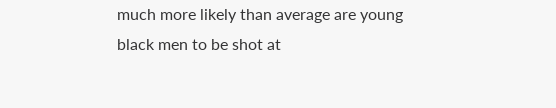much more likely than average are young black men to be shot at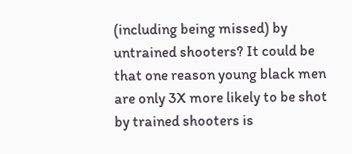(including being missed) by untrained shooters? It could be that one reason young black men are only 3X more likely to be shot by trained shooters is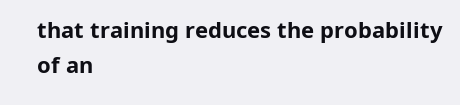that training reduces the probability of an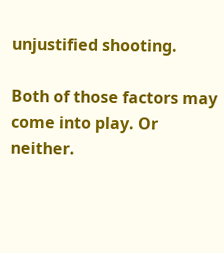unjustified shooting.

Both of those factors may come into play. Or neither.